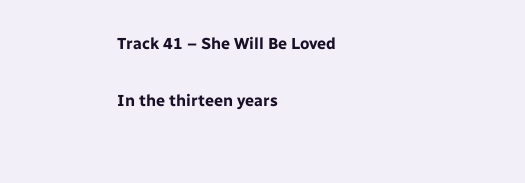Track 41 – She Will Be Loved

In the thirteen years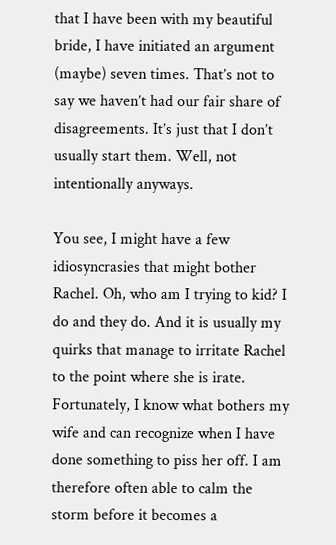that I have been with my beautiful bride, I have initiated an argument (maybe) seven times. That’s not to say we haven’t had our fair share of disagreements. It’s just that I don’t usually start them. Well, not intentionally anyways.

You see, I might have a few idiosyncrasies that might bother Rachel. Oh, who am I trying to kid? I do and they do. And it is usually my quirks that manage to irritate Rachel to the point where she is irate. Fortunately, I know what bothers my wife and can recognize when I have done something to piss her off. I am therefore often able to calm the storm before it becomes a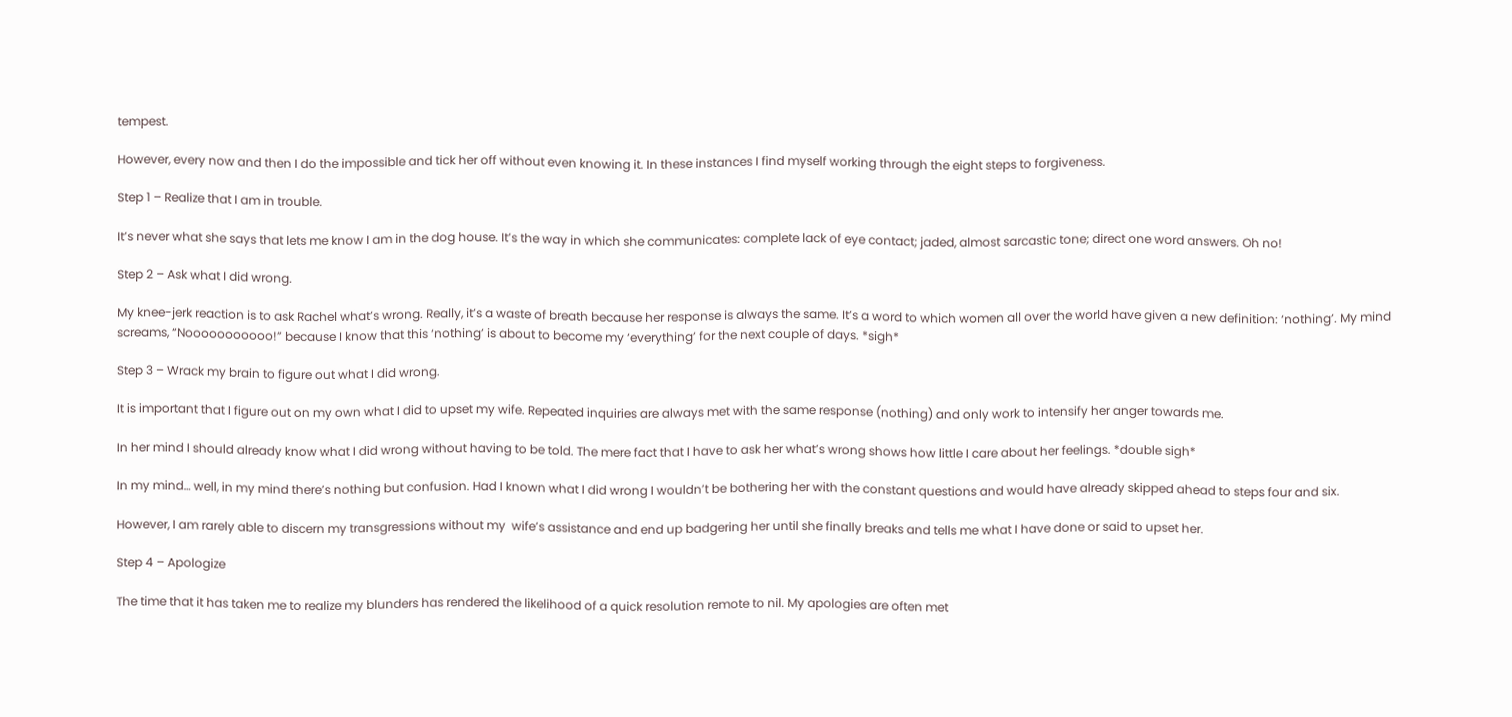tempest.

However, every now and then I do the impossible and tick her off without even knowing it. In these instances I find myself working through the eight steps to forgiveness.

Step 1 – Realize that I am in trouble.

It’s never what she says that lets me know I am in the dog house. It’s the way in which she communicates: complete lack of eye contact; jaded, almost sarcastic tone; direct one word answers. Oh no!

Step 2 – Ask what I did wrong.

My knee-jerk reaction is to ask Rachel what’s wrong. Really, it’s a waste of breath because her response is always the same. It’s a word to which women all over the world have given a new definition: ‘nothing’. My mind screams, “Nooooooooooo!” because I know that this ‘nothing’ is about to become my ‘everything’ for the next couple of days. *sigh*

Step 3 – Wrack my brain to figure out what I did wrong.

It is important that I figure out on my own what I did to upset my wife. Repeated inquiries are always met with the same response (nothing) and only work to intensify her anger towards me.

In her mind I should already know what I did wrong without having to be told. The mere fact that I have to ask her what’s wrong shows how little I care about her feelings. *double sigh*

In my mind… well, in my mind there’s nothing but confusion. Had I known what I did wrong I wouldn’t be bothering her with the constant questions and would have already skipped ahead to steps four and six.

However, I am rarely able to discern my transgressions without my  wife’s assistance and end up badgering her until she finally breaks and tells me what I have done or said to upset her.

Step 4 – Apologize

The time that it has taken me to realize my blunders has rendered the likelihood of a quick resolution remote to nil. My apologies are often met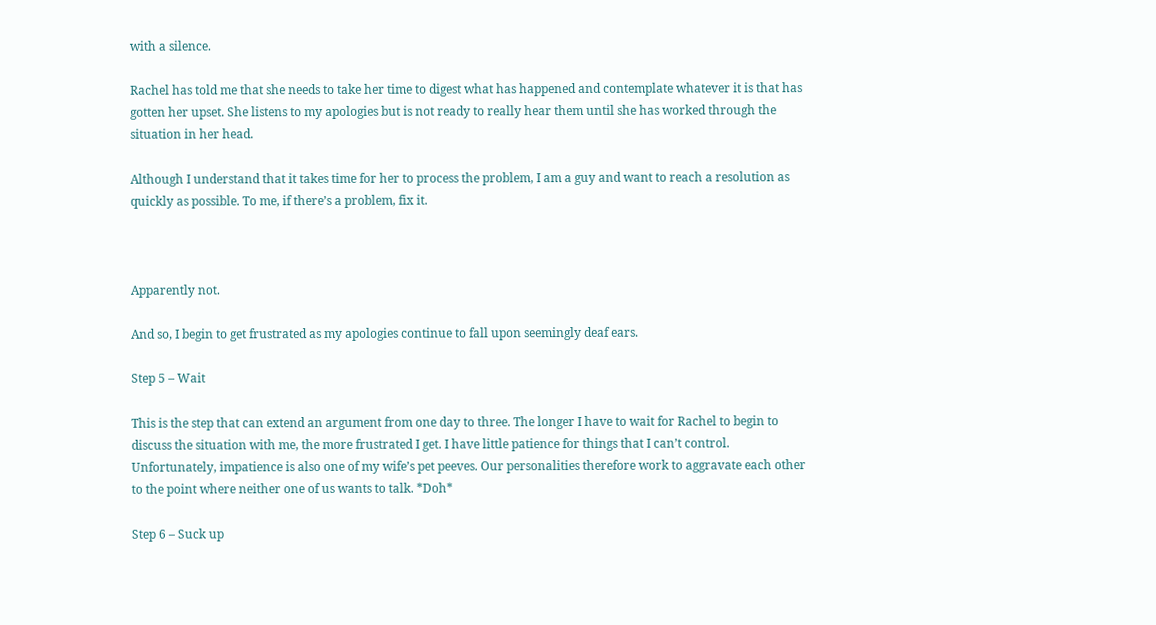with a silence.

Rachel has told me that she needs to take her time to digest what has happened and contemplate whatever it is that has gotten her upset. She listens to my apologies but is not ready to really hear them until she has worked through the situation in her head.

Although I understand that it takes time for her to process the problem, I am a guy and want to reach a resolution as quickly as possible. To me, if there’s a problem, fix it.



Apparently not.

And so, I begin to get frustrated as my apologies continue to fall upon seemingly deaf ears.

Step 5 – Wait

This is the step that can extend an argument from one day to three. The longer I have to wait for Rachel to begin to discuss the situation with me, the more frustrated I get. I have little patience for things that I can’t control. Unfortunately, impatience is also one of my wife’s pet peeves. Our personalities therefore work to aggravate each other to the point where neither one of us wants to talk. *Doh*

Step 6 – Suck up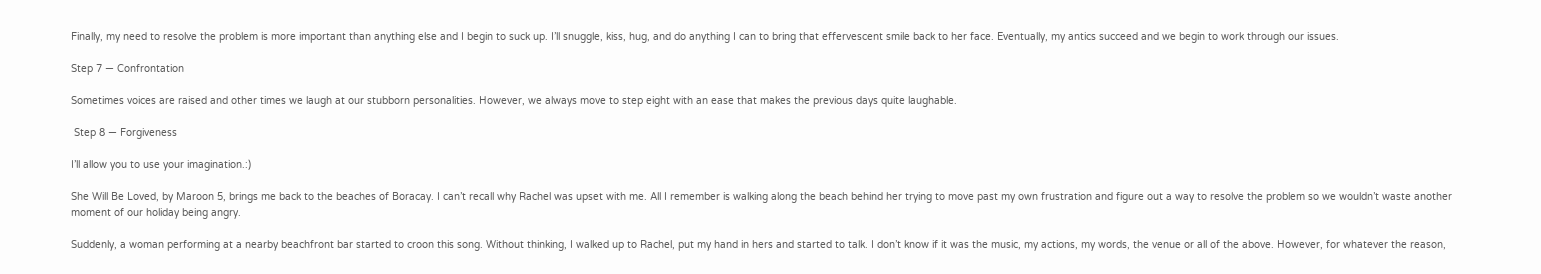Finally, my need to resolve the problem is more important than anything else and I begin to suck up. I’ll snuggle, kiss, hug, and do anything I can to bring that effervescent smile back to her face. Eventually, my antics succeed and we begin to work through our issues.

Step 7 — Confrontation

Sometimes voices are raised and other times we laugh at our stubborn personalities. However, we always move to step eight with an ease that makes the previous days quite laughable.

 Step 8 — Forgiveness

I’ll allow you to use your imagination.:)

She Will Be Loved, by Maroon 5, brings me back to the beaches of Boracay. I can’t recall why Rachel was upset with me. All I remember is walking along the beach behind her trying to move past my own frustration and figure out a way to resolve the problem so we wouldn’t waste another moment of our holiday being angry.

Suddenly, a woman performing at a nearby beachfront bar started to croon this song. Without thinking, I walked up to Rachel, put my hand in hers and started to talk. I don’t know if it was the music, my actions, my words, the venue or all of the above. However, for whatever the reason,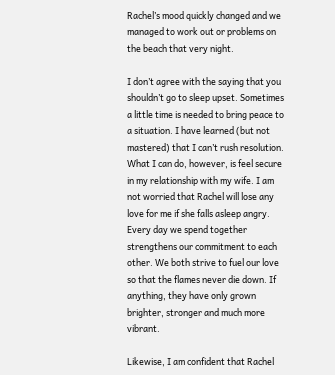Rachel’s mood quickly changed and we managed to work out or problems on the beach that very night.

I don’t agree with the saying that you shouldn’t go to sleep upset. Sometimes a little time is needed to bring peace to a situation. I have learned (but not mastered) that I can’t rush resolution. What I can do, however, is feel secure in my relationship with my wife. I am not worried that Rachel will lose any love for me if she falls asleep angry. Every day we spend together strengthens our commitment to each other. We both strive to fuel our love so that the flames never die down. If anything, they have only grown brighter, stronger and much more vibrant.

Likewise, I am confident that Rachel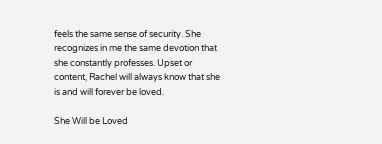feels the same sense of security. She recognizes in me the same devotion that she constantly professes. Upset or content, Rachel will always know that she is and will forever be loved.

She Will be Loved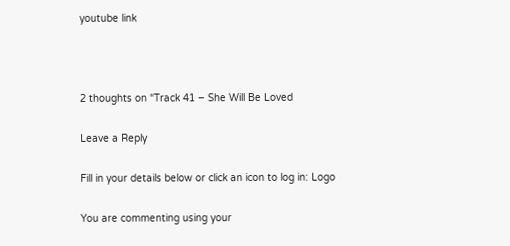youtube link



2 thoughts on “Track 41 – She Will Be Loved

Leave a Reply

Fill in your details below or click an icon to log in: Logo

You are commenting using your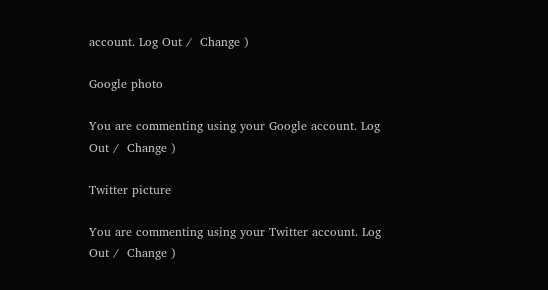account. Log Out /  Change )

Google photo

You are commenting using your Google account. Log Out /  Change )

Twitter picture

You are commenting using your Twitter account. Log Out /  Change )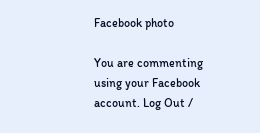Facebook photo

You are commenting using your Facebook account. Log Out /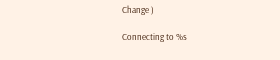Change )

Connecting to %s